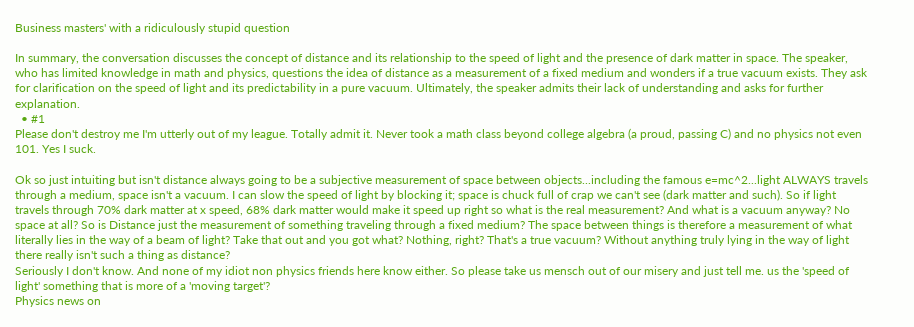Business masters' with a ridiculously stupid question

In summary, the conversation discusses the concept of distance and its relationship to the speed of light and the presence of dark matter in space. The speaker, who has limited knowledge in math and physics, questions the idea of distance as a measurement of a fixed medium and wonders if a true vacuum exists. They ask for clarification on the speed of light and its predictability in a pure vacuum. Ultimately, the speaker admits their lack of understanding and asks for further explanation.
  • #1
Please don't destroy me I'm utterly out of my league. Totally admit it. Never took a math class beyond college algebra (a proud, passing C) and no physics not even 101. Yes I suck.

Ok so just intuiting but isn't distance always going to be a subjective measurement of space between objects...including the famous e=mc^2...light ALWAYS travels through a medium, space isn't a vacuum. I can slow the speed of light by blocking it; space is chuck full of crap we can't see (dark matter and such). So if light travels through 70% dark matter at x speed, 68% dark matter would make it speed up right so what is the real measurement? And what is a vacuum anyway? No space at all? So is Distance just the measurement of something traveling through a fixed medium? The space between things is therefore a measurement of what literally lies in the way of a beam of light? Take that out and you got what? Nothing, right? That's a true vacuum? Without anything truly lying in the way of light there really isn't such a thing as distance?
Seriously I don't know. And none of my idiot non physics friends here know either. So please take us mensch out of our misery and just tell me. us the 'speed of light' something that is more of a 'moving target'?
Physics news on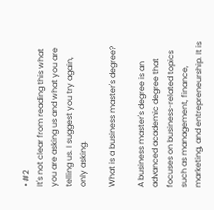• #2
It's not clear from reading this what you are asking us and what you are telling us. I suggest you try again, only asking.

What is a business master's degree?

A business master's degree is an advanced academic degree that focuses on business-related topics such as management, finance, marketing, and entrepreneurship. It is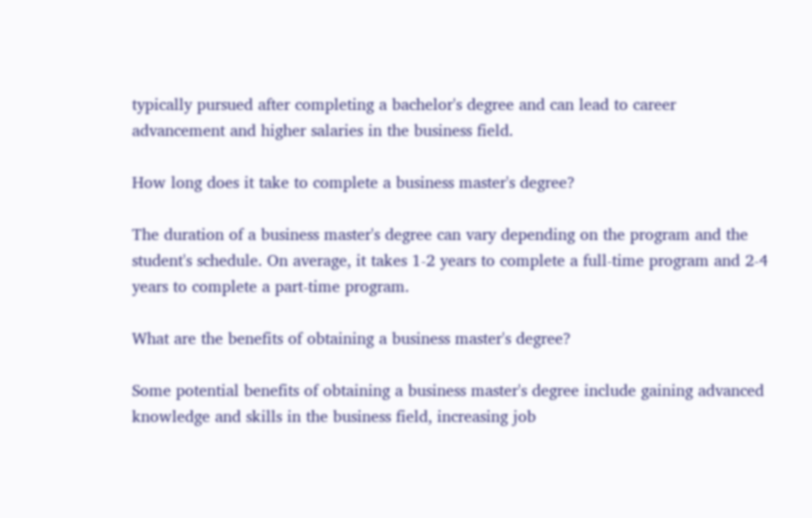typically pursued after completing a bachelor's degree and can lead to career advancement and higher salaries in the business field.

How long does it take to complete a business master's degree?

The duration of a business master's degree can vary depending on the program and the student's schedule. On average, it takes 1-2 years to complete a full-time program and 2-4 years to complete a part-time program.

What are the benefits of obtaining a business master's degree?

Some potential benefits of obtaining a business master's degree include gaining advanced knowledge and skills in the business field, increasing job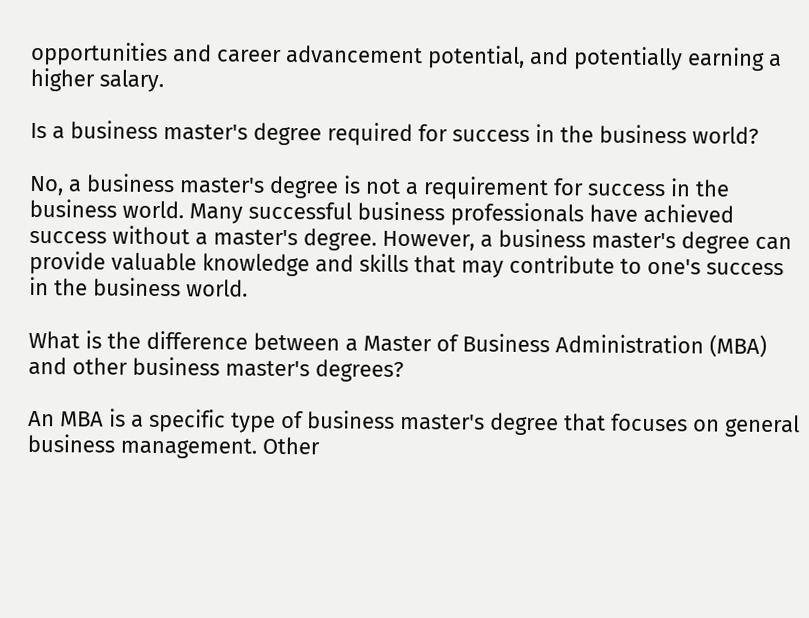opportunities and career advancement potential, and potentially earning a higher salary.

Is a business master's degree required for success in the business world?

No, a business master's degree is not a requirement for success in the business world. Many successful business professionals have achieved success without a master's degree. However, a business master's degree can provide valuable knowledge and skills that may contribute to one's success in the business world.

What is the difference between a Master of Business Administration (MBA) and other business master's degrees?

An MBA is a specific type of business master's degree that focuses on general business management. Other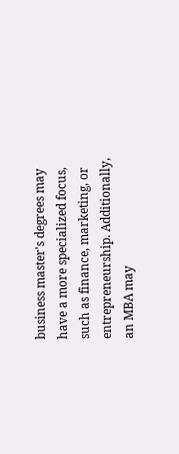business master's degrees may have a more specialized focus, such as finance, marketing, or entrepreneurship. Additionally, an MBA may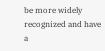be more widely recognized and have a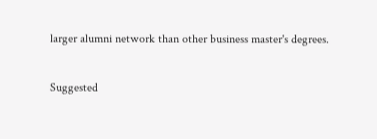larger alumni network than other business master's degrees.

Suggested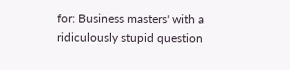for: Business masters' with a ridiculously stupid question